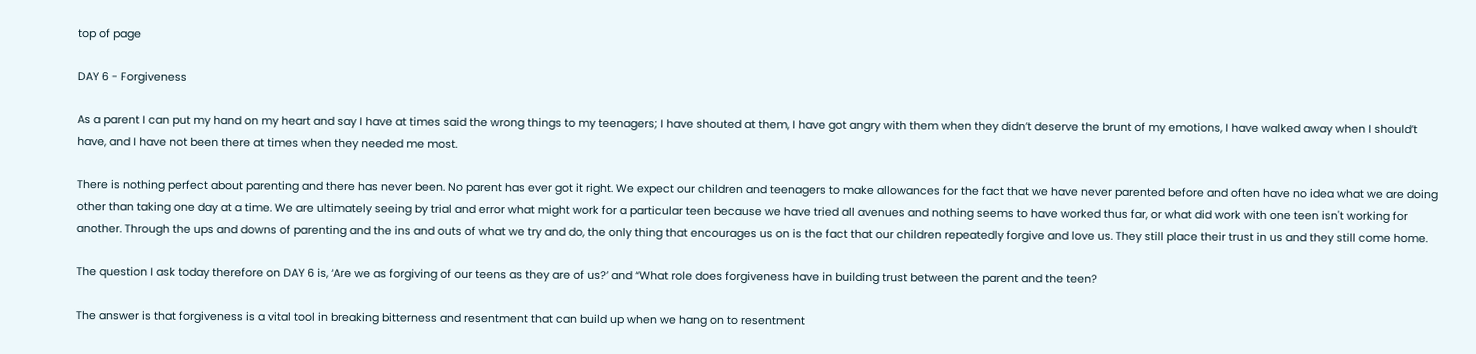top of page

DAY 6 - Forgiveness

As a parent I can put my hand on my heart and say I have at times said the wrong things to my teenagers; I have shouted at them, I have got angry with them when they didn’t deserve the brunt of my emotions, I have walked away when I should’t have, and I have not been there at times when they needed me most.

There is nothing perfect about parenting and there has never been. No parent has ever got it right. We expect our children and teenagers to make allowances for the fact that we have never parented before and often have no idea what we are doing other than taking one day at a time. We are ultimately seeing by trial and error what might work for a particular teen because we have tried all avenues and nothing seems to have worked thus far, or what did work with one teen isn't working for another. Through the ups and downs of parenting and the ins and outs of what we try and do, the only thing that encourages us on is the fact that our children repeatedly forgive and love us. They still place their trust in us and they still come home.

The question I ask today therefore on DAY 6 is, ‘Are we as forgiving of our teens as they are of us?’ and “What role does forgiveness have in building trust between the parent and the teen?

The answer is that forgiveness is a vital tool in breaking bitterness and resentment that can build up when we hang on to resentment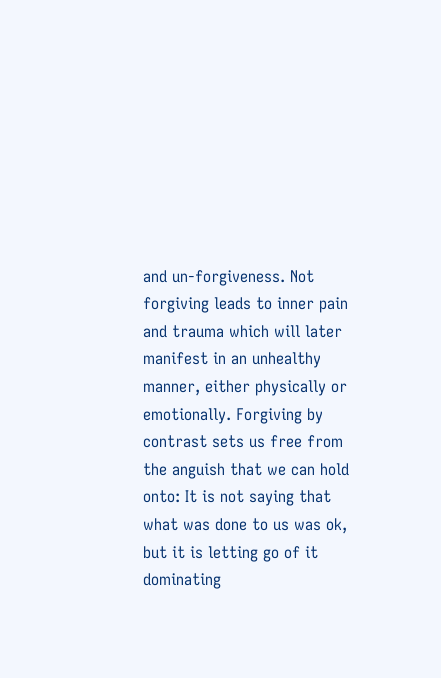and un-forgiveness. Not forgiving leads to inner pain and trauma which will later manifest in an unhealthy manner, either physically or emotionally. Forgiving by contrast sets us free from the anguish that we can hold onto: It is not saying that what was done to us was ok, but it is letting go of it dominating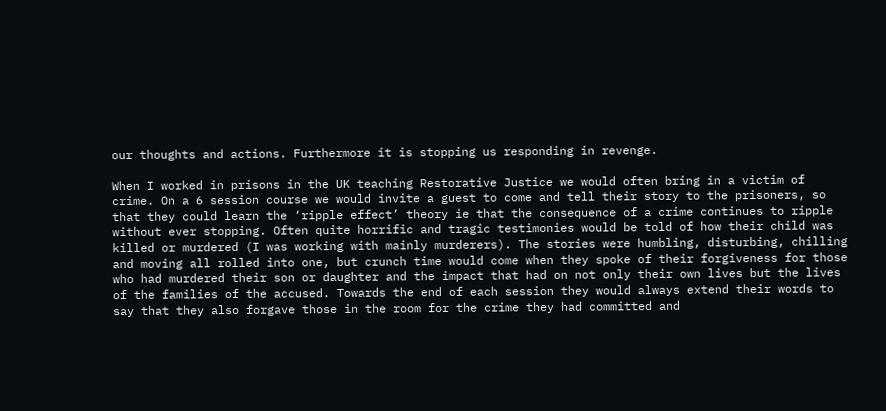our thoughts and actions. Furthermore it is stopping us responding in revenge.

When I worked in prisons in the UK teaching Restorative Justice we would often bring in a victim of crime. On a 6 session course we would invite a guest to come and tell their story to the prisoners, so that they could learn the ‘ripple effect’ theory ie that the consequence of a crime continues to ripple without ever stopping. Often quite horrific and tragic testimonies would be told of how their child was killed or murdered (I was working with mainly murderers). The stories were humbling, disturbing, chilling and moving all rolled into one, but crunch time would come when they spoke of their forgiveness for those who had murdered their son or daughter and the impact that had on not only their own lives but the lives of the families of the accused. Towards the end of each session they would always extend their words to say that they also forgave those in the room for the crime they had committed and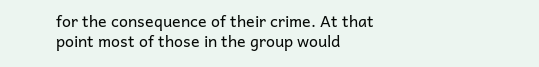for the consequence of their crime. At that point most of those in the group would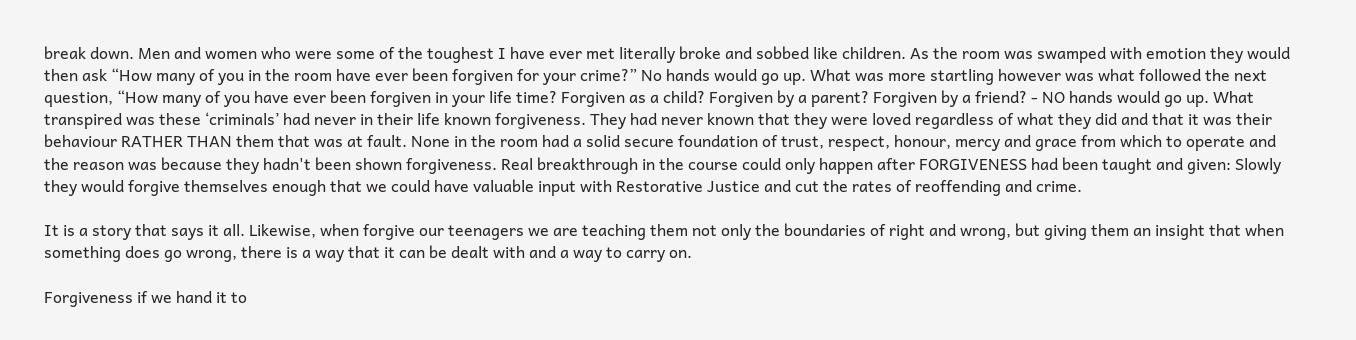break down. Men and women who were some of the toughest I have ever met literally broke and sobbed like children. As the room was swamped with emotion they would then ask “How many of you in the room have ever been forgiven for your crime?” No hands would go up. What was more startling however was what followed the next question, “How many of you have ever been forgiven in your life time? Forgiven as a child? Forgiven by a parent? Forgiven by a friend? - NO hands would go up. What transpired was these ‘criminals’ had never in their life known forgiveness. They had never known that they were loved regardless of what they did and that it was their behaviour RATHER THAN them that was at fault. None in the room had a solid secure foundation of trust, respect, honour, mercy and grace from which to operate and the reason was because they hadn't been shown forgiveness. Real breakthrough in the course could only happen after FORGIVENESS had been taught and given: Slowly they would forgive themselves enough that we could have valuable input with Restorative Justice and cut the rates of reoffending and crime.

It is a story that says it all. Likewise, when forgive our teenagers we are teaching them not only the boundaries of right and wrong, but giving them an insight that when something does go wrong, there is a way that it can be dealt with and a way to carry on.

Forgiveness if we hand it to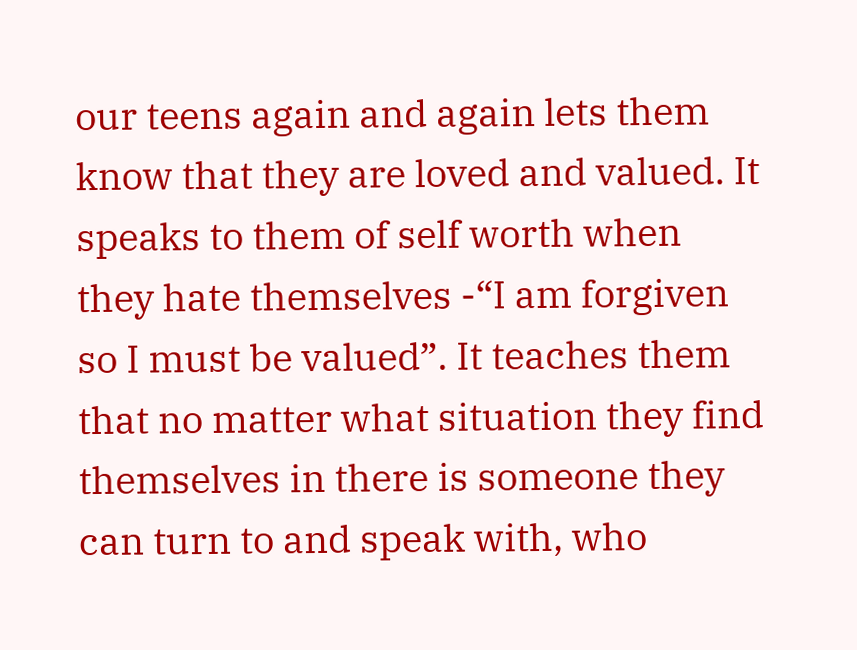our teens again and again lets them know that they are loved and valued. It speaks to them of self worth when they hate themselves -“I am forgiven so I must be valued”. It teaches them that no matter what situation they find themselves in there is someone they can turn to and speak with, who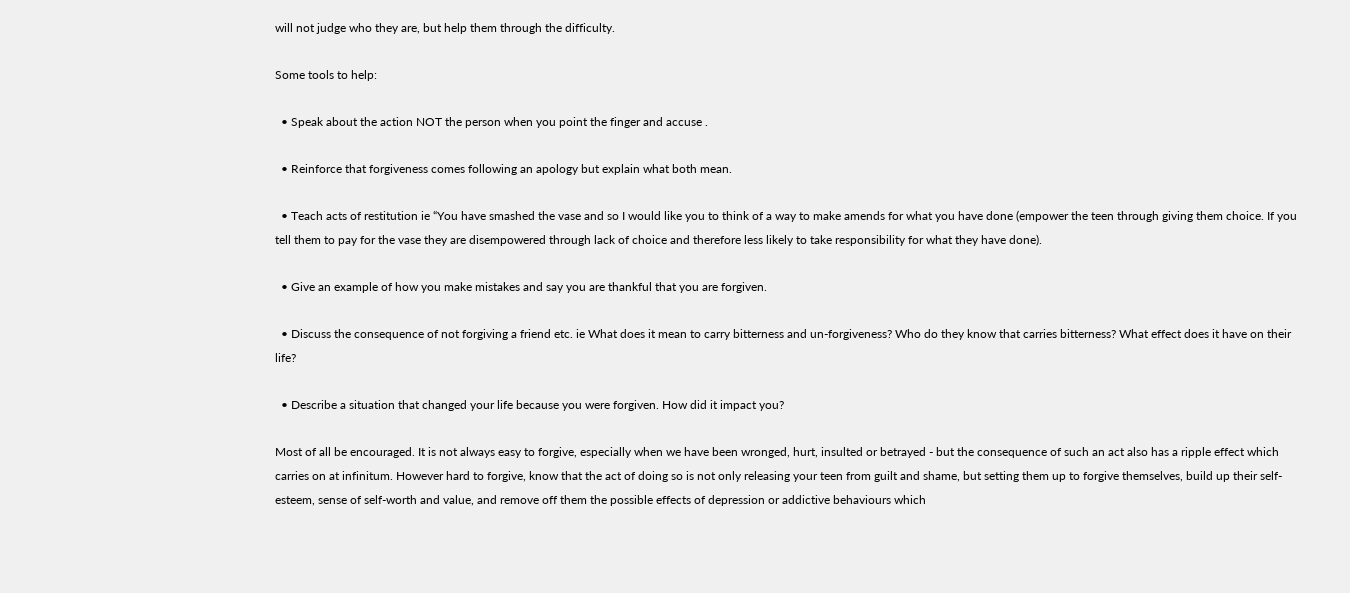will not judge who they are, but help them through the difficulty.

Some tools to help:

  • Speak about the action NOT the person when you point the finger and accuse .

  • Reinforce that forgiveness comes following an apology but explain what both mean.

  • Teach acts of restitution ie “You have smashed the vase and so I would like you to think of a way to make amends for what you have done (empower the teen through giving them choice. If you tell them to pay for the vase they are disempowered through lack of choice and therefore less likely to take responsibility for what they have done).

  • Give an example of how you make mistakes and say you are thankful that you are forgiven.

  • Discuss the consequence of not forgiving a friend etc. ie What does it mean to carry bitterness and un-forgiveness? Who do they know that carries bitterness? What effect does it have on their life?

  • Describe a situation that changed your life because you were forgiven. How did it impact you?

Most of all be encouraged. It is not always easy to forgive, especially when we have been wronged, hurt, insulted or betrayed - but the consequence of such an act also has a ripple effect which carries on at infinitum. However hard to forgive, know that the act of doing so is not only releasing your teen from guilt and shame, but setting them up to forgive themselves, build up their self-esteem, sense of self-worth and value, and remove off them the possible effects of depression or addictive behaviours which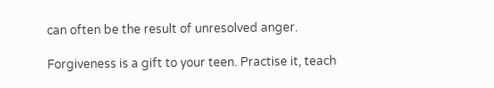can often be the result of unresolved anger.

Forgiveness is a gift to your teen. Practise it, teach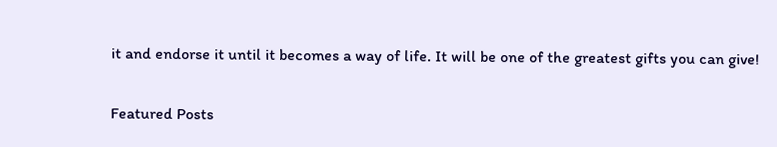it and endorse it until it becomes a way of life. It will be one of the greatest gifts you can give!

Featured Posts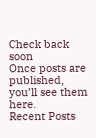Check back soon
Once posts are published, you’ll see them here.
Recent Posts